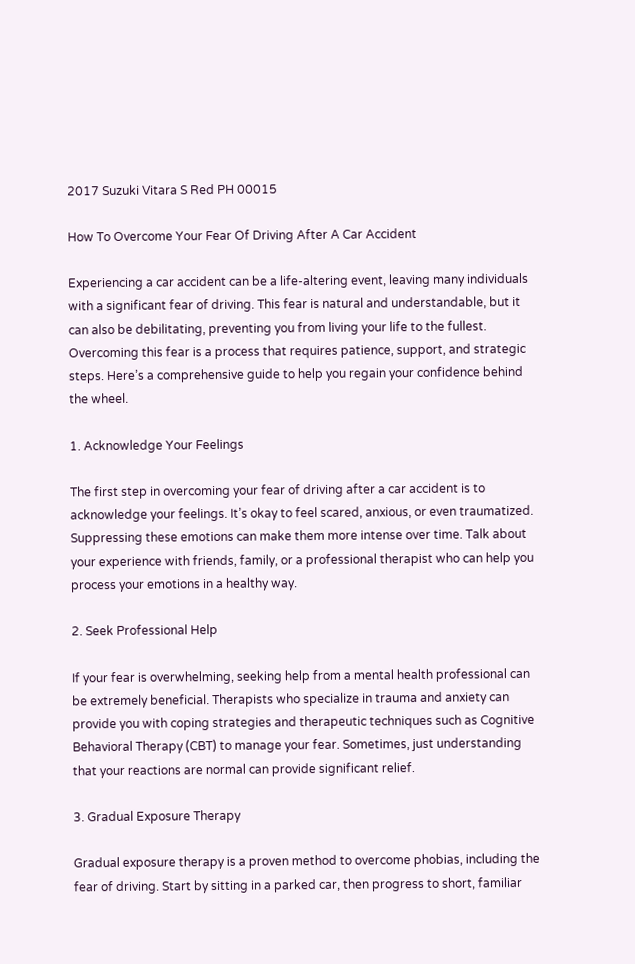2017 Suzuki Vitara S Red PH 00015

How To Overcome Your Fear Of Driving After A Car Accident

Experiencing a car accident can be a life-altering event, leaving many individuals with a significant fear of driving. This fear is natural and understandable, but it can also be debilitating, preventing you from living your life to the fullest. Overcoming this fear is a process that requires patience, support, and strategic steps. Here’s a comprehensive guide to help you regain your confidence behind the wheel.

1. Acknowledge Your Feelings

The first step in overcoming your fear of driving after a car accident is to acknowledge your feelings. It’s okay to feel scared, anxious, or even traumatized. Suppressing these emotions can make them more intense over time. Talk about your experience with friends, family, or a professional therapist who can help you process your emotions in a healthy way.

2. Seek Professional Help

If your fear is overwhelming, seeking help from a mental health professional can be extremely beneficial. Therapists who specialize in trauma and anxiety can provide you with coping strategies and therapeutic techniques such as Cognitive Behavioral Therapy (CBT) to manage your fear. Sometimes, just understanding that your reactions are normal can provide significant relief.

3. Gradual Exposure Therapy

Gradual exposure therapy is a proven method to overcome phobias, including the fear of driving. Start by sitting in a parked car, then progress to short, familiar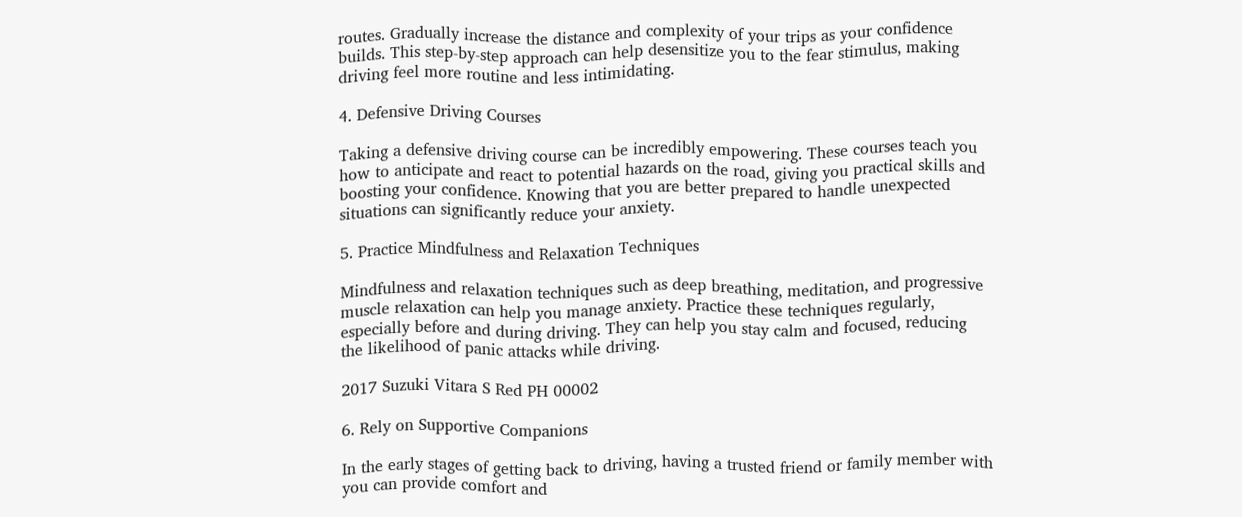routes. Gradually increase the distance and complexity of your trips as your confidence builds. This step-by-step approach can help desensitize you to the fear stimulus, making driving feel more routine and less intimidating.

4. Defensive Driving Courses

Taking a defensive driving course can be incredibly empowering. These courses teach you how to anticipate and react to potential hazards on the road, giving you practical skills and boosting your confidence. Knowing that you are better prepared to handle unexpected situations can significantly reduce your anxiety.

5. Practice Mindfulness and Relaxation Techniques

Mindfulness and relaxation techniques such as deep breathing, meditation, and progressive muscle relaxation can help you manage anxiety. Practice these techniques regularly, especially before and during driving. They can help you stay calm and focused, reducing the likelihood of panic attacks while driving.

2017 Suzuki Vitara S Red PH 00002

6. Rely on Supportive Companions

In the early stages of getting back to driving, having a trusted friend or family member with you can provide comfort and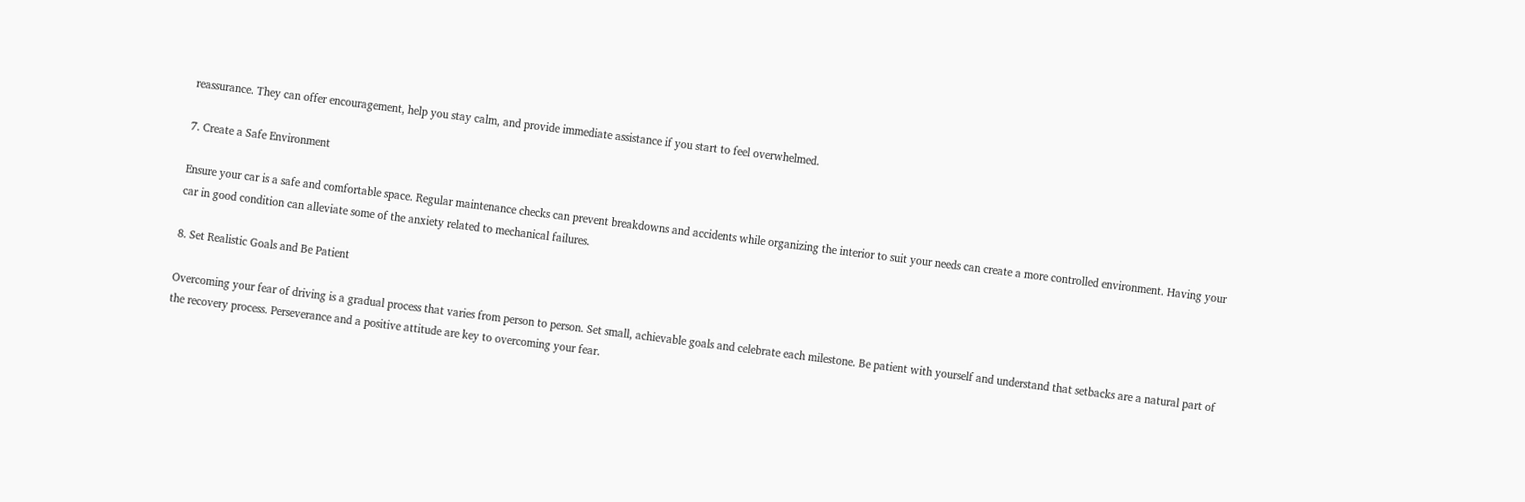reassurance. They can offer encouragement, help you stay calm, and provide immediate assistance if you start to feel overwhelmed.

7. Create a Safe Environment

Ensure your car is a safe and comfortable space. Regular maintenance checks can prevent breakdowns and accidents while organizing the interior to suit your needs can create a more controlled environment. Having your car in good condition can alleviate some of the anxiety related to mechanical failures.

8. Set Realistic Goals and Be Patient

Overcoming your fear of driving is a gradual process that varies from person to person. Set small, achievable goals and celebrate each milestone. Be patient with yourself and understand that setbacks are a natural part of the recovery process. Perseverance and a positive attitude are key to overcoming your fear.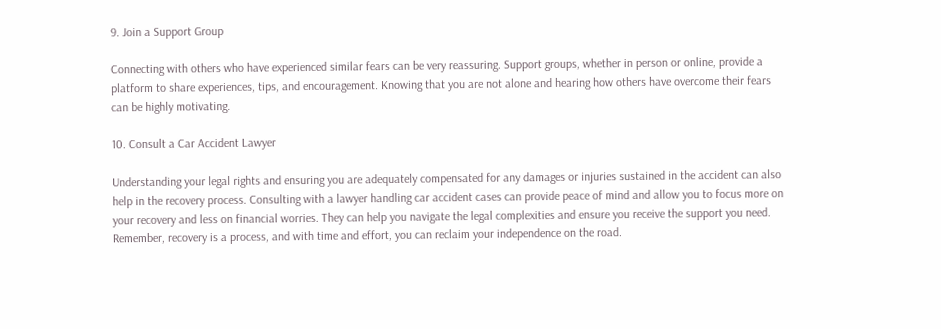9. Join a Support Group

Connecting with others who have experienced similar fears can be very reassuring. Support groups, whether in person or online, provide a platform to share experiences, tips, and encouragement. Knowing that you are not alone and hearing how others have overcome their fears can be highly motivating.

10. Consult a Car Accident Lawyer

Understanding your legal rights and ensuring you are adequately compensated for any damages or injuries sustained in the accident can also help in the recovery process. Consulting with a lawyer handling car accident cases can provide peace of mind and allow you to focus more on your recovery and less on financial worries. They can help you navigate the legal complexities and ensure you receive the support you need. Remember, recovery is a process, and with time and effort, you can reclaim your independence on the road.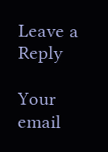Leave a Reply

Your email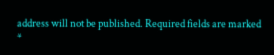address will not be published. Required fields are marked *